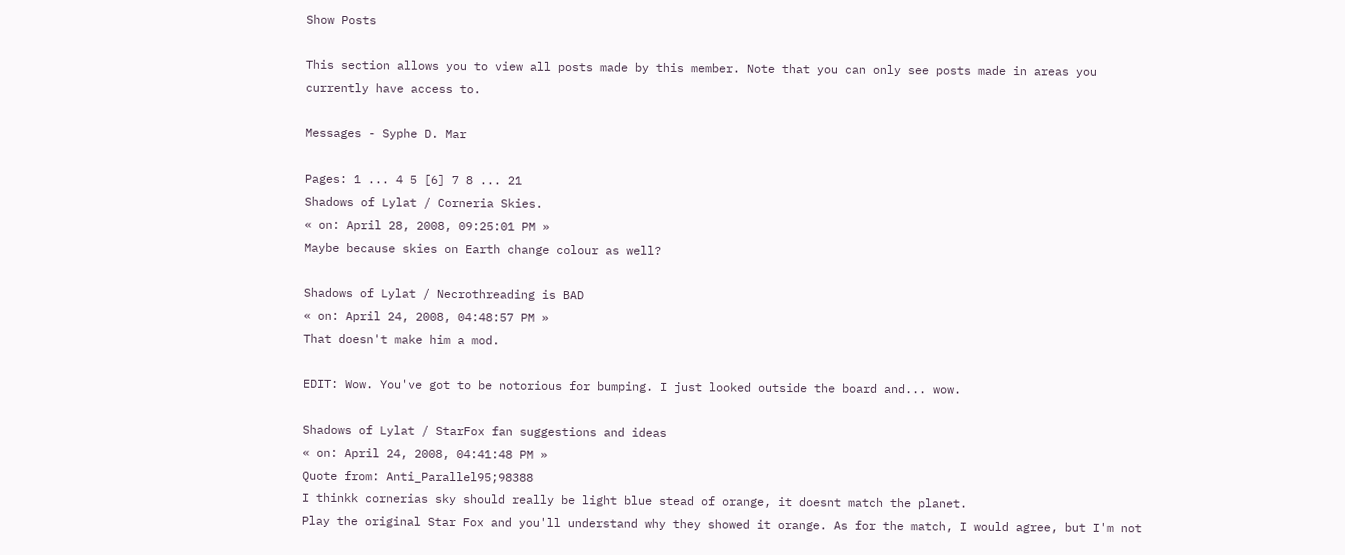Show Posts

This section allows you to view all posts made by this member. Note that you can only see posts made in areas you currently have access to.

Messages - Syphe D. Mar

Pages: 1 ... 4 5 [6] 7 8 ... 21
Shadows of Lylat / Corneria Skies.
« on: April 28, 2008, 09:25:01 PM »
Maybe because skies on Earth change colour as well?

Shadows of Lylat / Necrothreading is BAD
« on: April 24, 2008, 04:48:57 PM »
That doesn't make him a mod.

EDIT: Wow. You've got to be notorious for bumping. I just looked outside the board and... wow.

Shadows of Lylat / StarFox fan suggestions and ideas
« on: April 24, 2008, 04:41:48 PM »
Quote from: Anti_Parallel95;98388
I thinkk cornerias sky should really be light blue stead of orange, it doesnt match the planet.
Play the original Star Fox and you'll understand why they showed it orange. As for the match, I would agree, but I'm not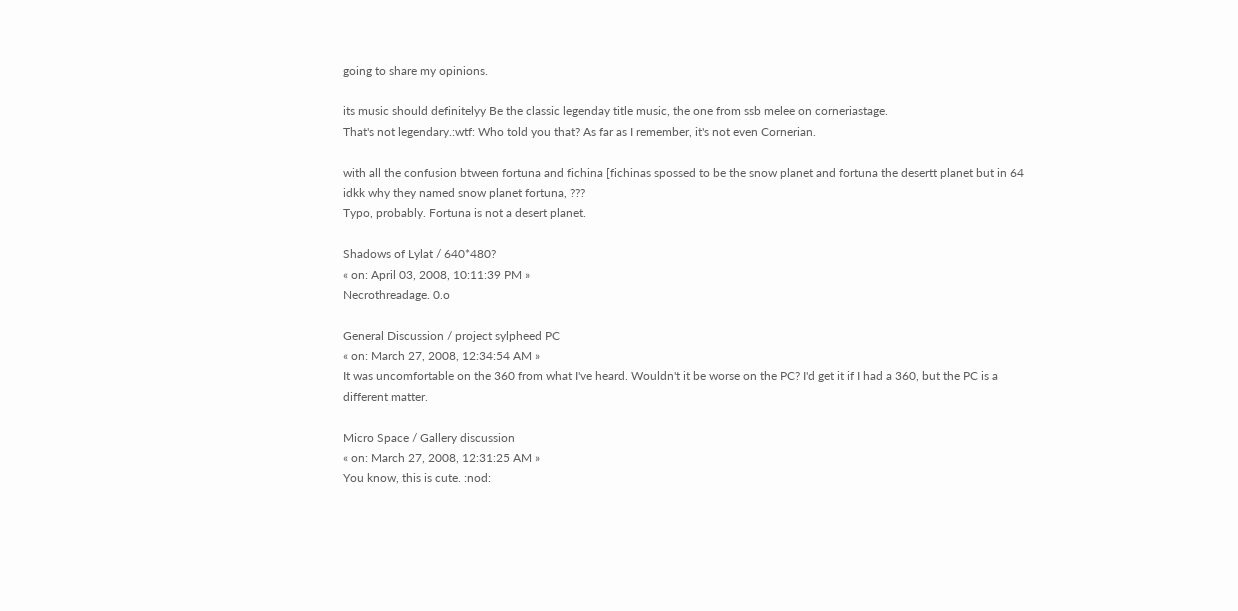going to share my opinions.

its music should definitelyy Be the classic legenday title music, the one from ssb melee on corneriastage.
That's not legendary.:wtf: Who told you that? As far as I remember, it's not even Cornerian.

with all the confusion btween fortuna and fichina [fichinas spossed to be the snow planet and fortuna the desertt planet but in 64 idkk why they named snow planet fortuna, ???
Typo, probably. Fortuna is not a desert planet.

Shadows of Lylat / 640*480?
« on: April 03, 2008, 10:11:39 PM »
Necrothreadage. 0.o

General Discussion / project sylpheed PC
« on: March 27, 2008, 12:34:54 AM »
It was uncomfortable on the 360 from what I've heard. Wouldn't it be worse on the PC? I'd get it if I had a 360, but the PC is a different matter.

Micro Space / Gallery discussion
« on: March 27, 2008, 12:31:25 AM »
You know, this is cute. :nod: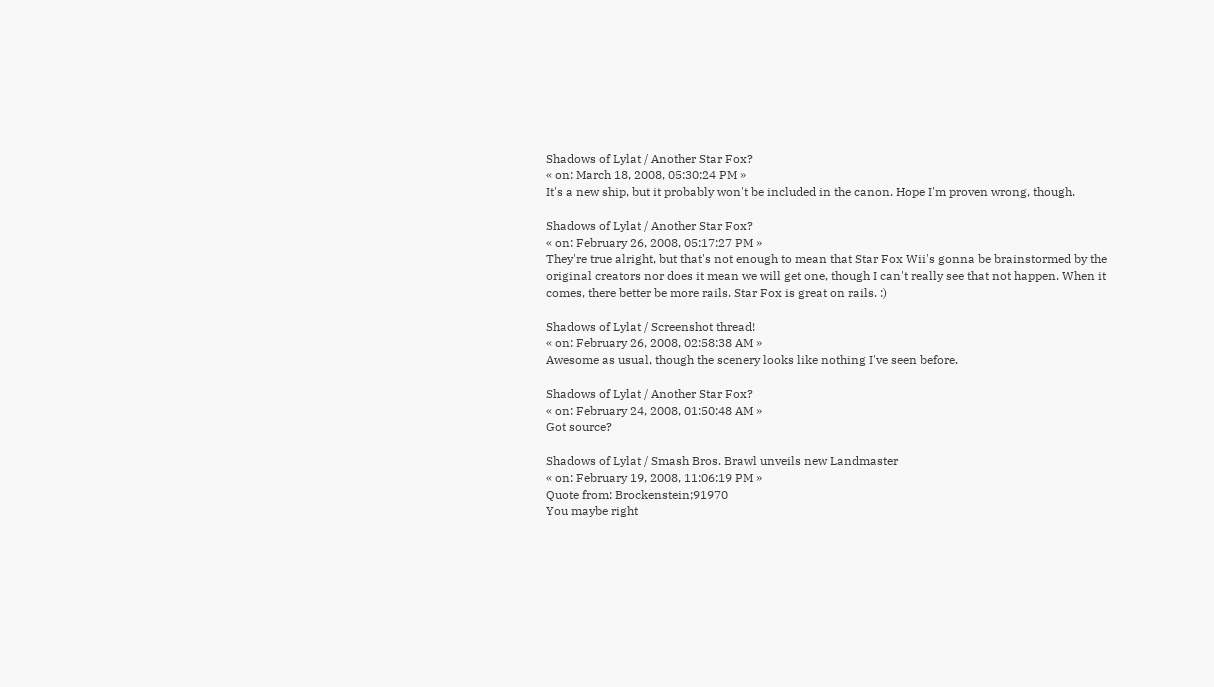Shadows of Lylat / Another Star Fox?
« on: March 18, 2008, 05:30:24 PM »
It's a new ship, but it probably won't be included in the canon. Hope I'm proven wrong, though.

Shadows of Lylat / Another Star Fox?
« on: February 26, 2008, 05:17:27 PM »
They're true alright, but that's not enough to mean that Star Fox Wii's gonna be brainstormed by the original creators nor does it mean we will get one, though I can't really see that not happen. When it comes, there better be more rails. Star Fox is great on rails. :)

Shadows of Lylat / Screenshot thread!
« on: February 26, 2008, 02:58:38 AM »
Awesome as usual, though the scenery looks like nothing I've seen before.

Shadows of Lylat / Another Star Fox?
« on: February 24, 2008, 01:50:48 AM »
Got source?

Shadows of Lylat / Smash Bros. Brawl unveils new Landmaster
« on: February 19, 2008, 11:06:19 PM »
Quote from: Brockenstein;91970
You maybe right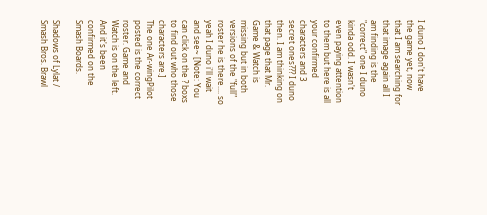I duno I don't have the game yet, now that I am searching for that image again all I am finding is the "correct" one I duno kinda odd. I wasn't even paying attention to them but here is all your confirmed characters and 3 secret ones??? I duno then. I am thinking on that page that Mr. Game & Watch is missing but in both versions of the "full" roster he is there.... so yeah I duno i'll wait and see~ [Note: You can click on the ? boxs to find out who those characters are.]
The one Ar-wingPilot posted is the correct roster. Game and Watch is on the left. And it's been confirmed on the Smash Boards.

Shadows of Lylat / Smash Bros. Brawl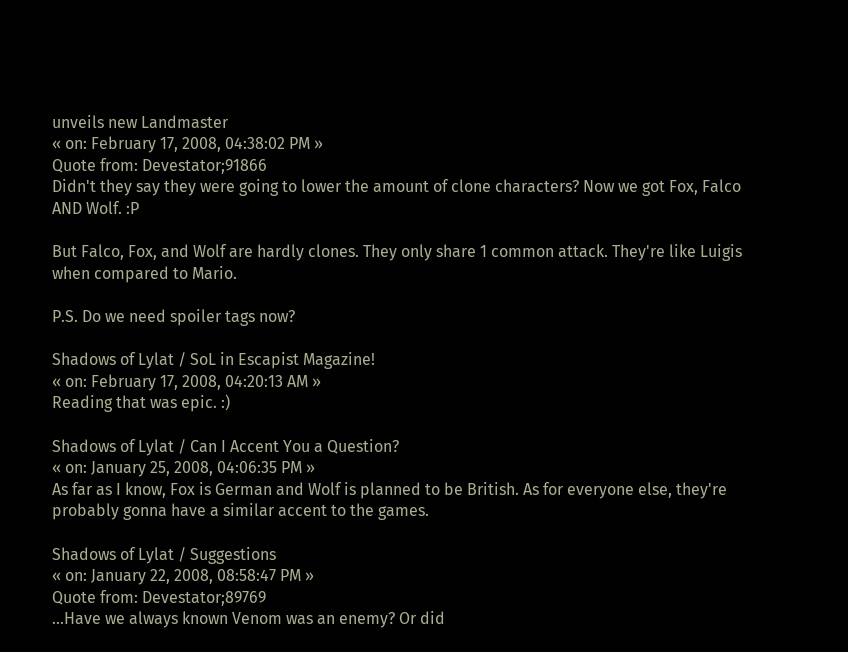unveils new Landmaster
« on: February 17, 2008, 04:38:02 PM »
Quote from: Devestator;91866
Didn't they say they were going to lower the amount of clone characters? Now we got Fox, Falco AND Wolf. :P

But Falco, Fox, and Wolf are hardly clones. They only share 1 common attack. They're like Luigis when compared to Mario.

P.S. Do we need spoiler tags now?

Shadows of Lylat / SoL in Escapist Magazine!
« on: February 17, 2008, 04:20:13 AM »
Reading that was epic. :)

Shadows of Lylat / Can I Accent You a Question?
« on: January 25, 2008, 04:06:35 PM »
As far as I know, Fox is German and Wolf is planned to be British. As for everyone else, they're probably gonna have a similar accent to the games.

Shadows of Lylat / Suggestions
« on: January 22, 2008, 08:58:47 PM »
Quote from: Devestator;89769
...Have we always known Venom was an enemy? Or did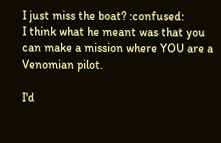I just miss the boat? :confused:
I think what he meant was that you can make a mission where YOU are a Venomian pilot.

I'd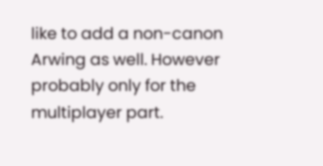like to add a non-canon Arwing as well. However probably only for the multiplayer part.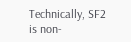Technically, SF2 is non-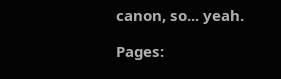canon, so... yeah.

Pages: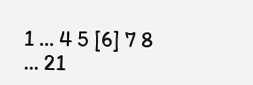1 ... 4 5 [6] 7 8 ... 21